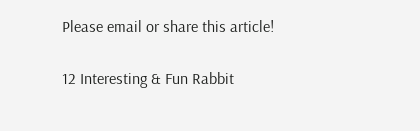Please email or share this article!

12 Interesting & Fun Rabbit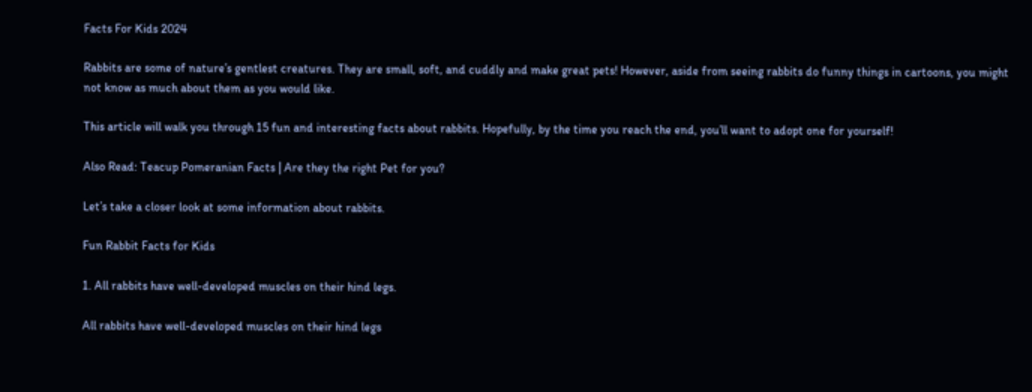Facts For Kids 2024

Rabbits are some of nature’s gentlest creatures. They are small, soft, and cuddly and make great pets! However, aside from seeing rabbits do funny things in cartoons, you might not know as much about them as you would like.

This article will walk you through 15 fun and interesting facts about rabbits. Hopefully, by the time you reach the end, you’ll want to adopt one for yourself!

Also Read: Teacup Pomeranian Facts | Are they the right Pet for you?

Let’s take a closer look at some information about rabbits.

Fun Rabbit Facts for Kids

1. All rabbits have well-developed muscles on their hind legs.

All rabbits have well-developed muscles on their hind legs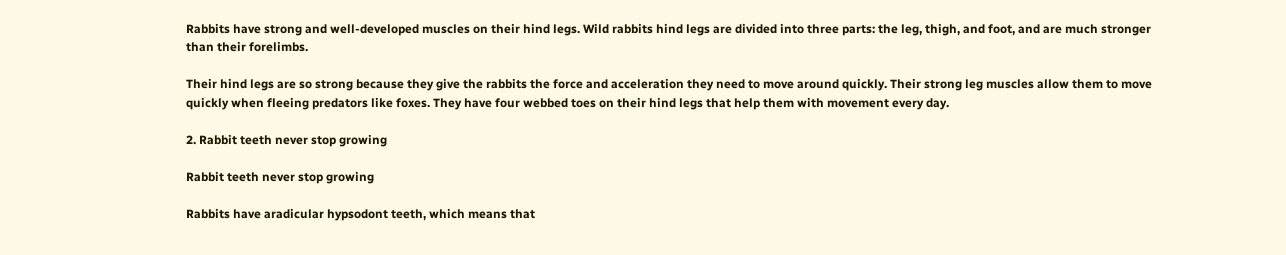Rabbits have strong and well-developed muscles on their hind legs. Wild rabbits hind legs are divided into three parts: the leg, thigh, and foot, and are much stronger than their forelimbs.

Their hind legs are so strong because they give the rabbits the force and acceleration they need to move around quickly. Their strong leg muscles allow them to move quickly when fleeing predators like foxes. They have four webbed toes on their hind legs that help them with movement every day.

2. Rabbit teeth never stop growing

Rabbit teeth never stop growing

Rabbits have aradicular hypsodont teeth, which means that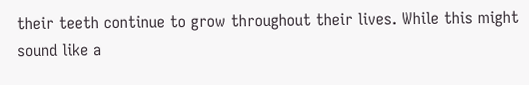their teeth continue to grow throughout their lives. While this might sound like a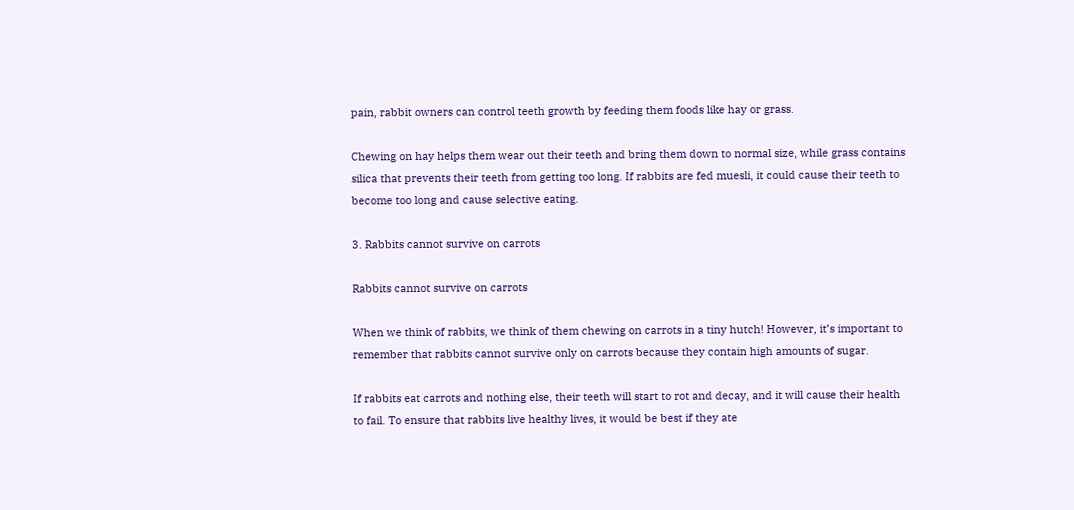pain, rabbit owners can control teeth growth by feeding them foods like hay or grass.

Chewing on hay helps them wear out their teeth and bring them down to normal size, while grass contains silica that prevents their teeth from getting too long. If rabbits are fed muesli, it could cause their teeth to become too long and cause selective eating.

3. Rabbits cannot survive on carrots

Rabbits cannot survive on carrots

When we think of rabbits, we think of them chewing on carrots in a tiny hutch! However, it’s important to remember that rabbits cannot survive only on carrots because they contain high amounts of sugar.

If rabbits eat carrots and nothing else, their teeth will start to rot and decay, and it will cause their health to fail. To ensure that rabbits live healthy lives, it would be best if they ate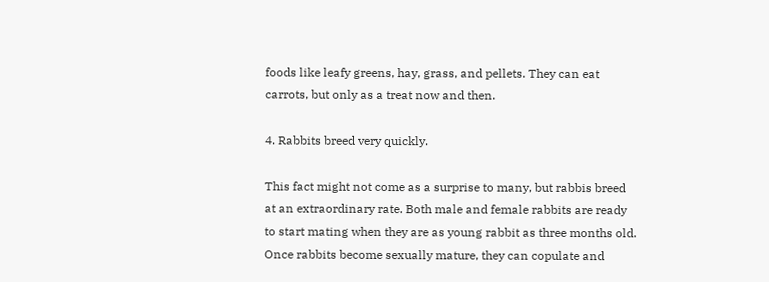foods like leafy greens, hay, grass, and pellets. They can eat carrots, but only as a treat now and then.

4. Rabbits breed very quickly.

This fact might not come as a surprise to many, but rabbis breed at an extraordinary rate. Both male and female rabbits are ready to start mating when they are as young rabbit as three months old. Once rabbits become sexually mature, they can copulate and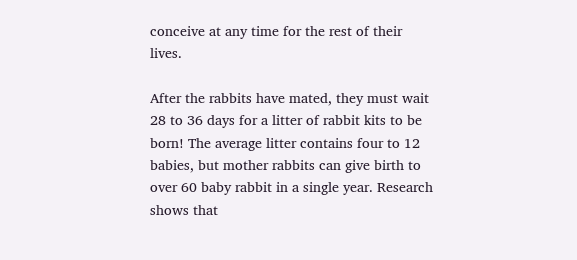conceive at any time for the rest of their lives.

After the rabbits have mated, they must wait 28 to 36 days for a litter of rabbit kits to be born! The average litter contains four to 12 babies, but mother rabbits can give birth to over 60 baby rabbit in a single year. Research shows that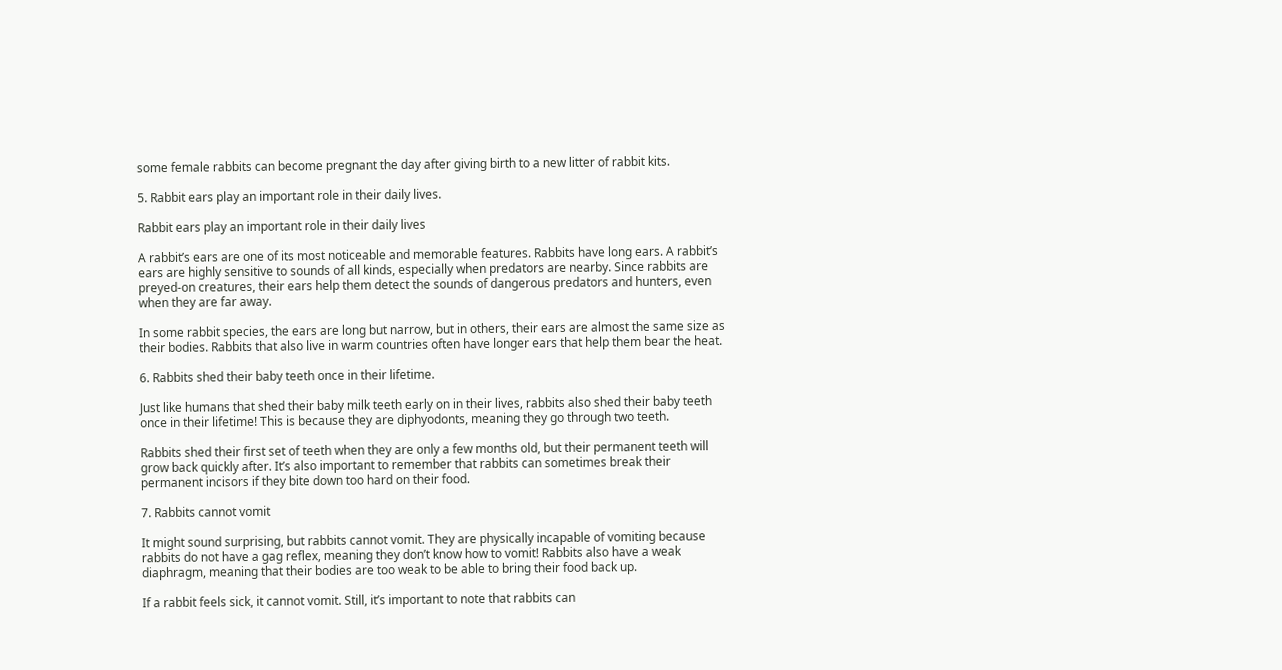some female rabbits can become pregnant the day after giving birth to a new litter of rabbit kits.

5. Rabbit ears play an important role in their daily lives.

Rabbit ears play an important role in their daily lives

A rabbit’s ears are one of its most noticeable and memorable features. Rabbits have long ears. A rabbit’s ears are highly sensitive to sounds of all kinds, especially when predators are nearby. Since rabbits are preyed-on creatures, their ears help them detect the sounds of dangerous predators and hunters, even when they are far away.

In some rabbit species, the ears are long but narrow, but in others, their ears are almost the same size as their bodies. Rabbits that also live in warm countries often have longer ears that help them bear the heat.

6. Rabbits shed their baby teeth once in their lifetime.

Just like humans that shed their baby milk teeth early on in their lives, rabbits also shed their baby teeth once in their lifetime! This is because they are diphyodonts, meaning they go through two teeth.

Rabbits shed their first set of teeth when they are only a few months old, but their permanent teeth will grow back quickly after. It’s also important to remember that rabbits can sometimes break their permanent incisors if they bite down too hard on their food.

7. Rabbits cannot vomit

It might sound surprising, but rabbits cannot vomit. They are physically incapable of vomiting because rabbits do not have a gag reflex, meaning they don’t know how to vomit! Rabbits also have a weak diaphragm, meaning that their bodies are too weak to be able to bring their food back up.

If a rabbit feels sick, it cannot vomit. Still, it’s important to note that rabbits can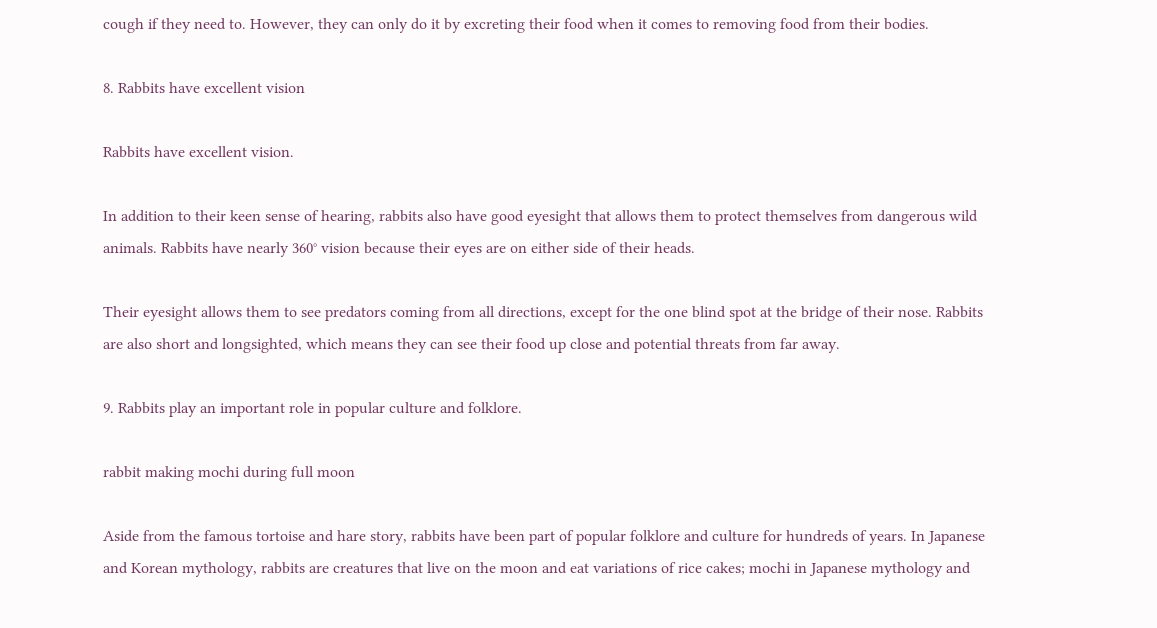cough if they need to. However, they can only do it by excreting their food when it comes to removing food from their bodies.

8. Rabbits have excellent vision

Rabbits have excellent vision.

In addition to their keen sense of hearing, rabbits also have good eyesight that allows them to protect themselves from dangerous wild animals. Rabbits have nearly 360° vision because their eyes are on either side of their heads.

Their eyesight allows them to see predators coming from all directions, except for the one blind spot at the bridge of their nose. Rabbits are also short and longsighted, which means they can see their food up close and potential threats from far away.

9. Rabbits play an important role in popular culture and folklore.

rabbit making mochi during full moon

Aside from the famous tortoise and hare story, rabbits have been part of popular folklore and culture for hundreds of years. In Japanese and Korean mythology, rabbits are creatures that live on the moon and eat variations of rice cakes; mochi in Japanese mythology and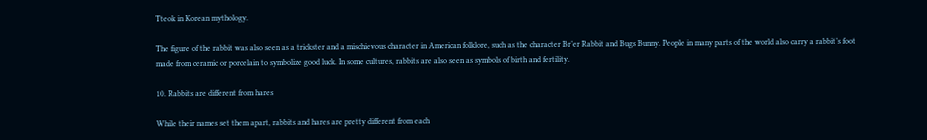Tteok in Korean mythology.

The figure of the rabbit was also seen as a trickster and a mischievous character in American folklore, such as the character Br’er Rabbit and Bugs Bunny. People in many parts of the world also carry a rabbit’s foot made from ceramic or porcelain to symbolize good luck. In some cultures, rabbits are also seen as symbols of birth and fertility.

10. Rabbits are different from hares

While their names set them apart, rabbits and hares are pretty different from each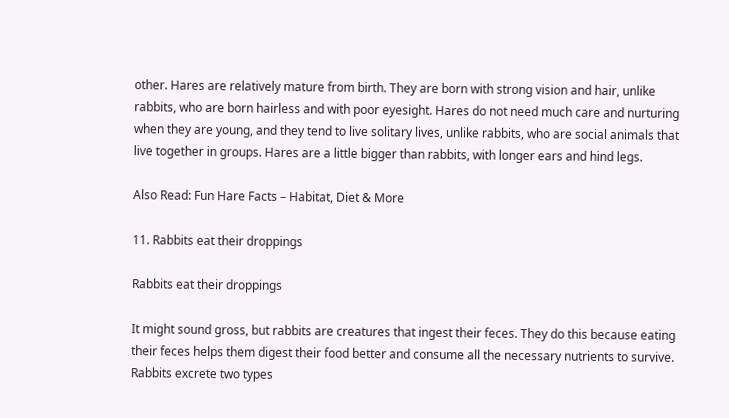other. Hares are relatively mature from birth. They are born with strong vision and hair, unlike rabbits, who are born hairless and with poor eyesight. Hares do not need much care and nurturing when they are young, and they tend to live solitary lives, unlike rabbits, who are social animals that live together in groups. Hares are a little bigger than rabbits, with longer ears and hind legs.

Also Read: Fun Hare Facts – Habitat, Diet & More

11. Rabbits eat their droppings

Rabbits eat their droppings

It might sound gross, but rabbits are creatures that ingest their feces. They do this because eating their feces helps them digest their food better and consume all the necessary nutrients to survive. Rabbits excrete two types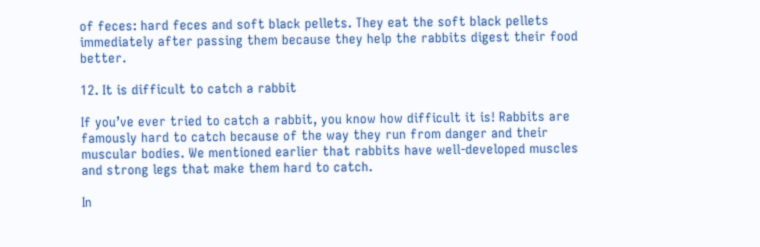of feces: hard feces and soft black pellets. They eat the soft black pellets immediately after passing them because they help the rabbits digest their food better.

12. It is difficult to catch a rabbit

If you’ve ever tried to catch a rabbit, you know how difficult it is! Rabbits are famously hard to catch because of the way they run from danger and their muscular bodies. We mentioned earlier that rabbits have well-developed muscles and strong legs that make them hard to catch.

In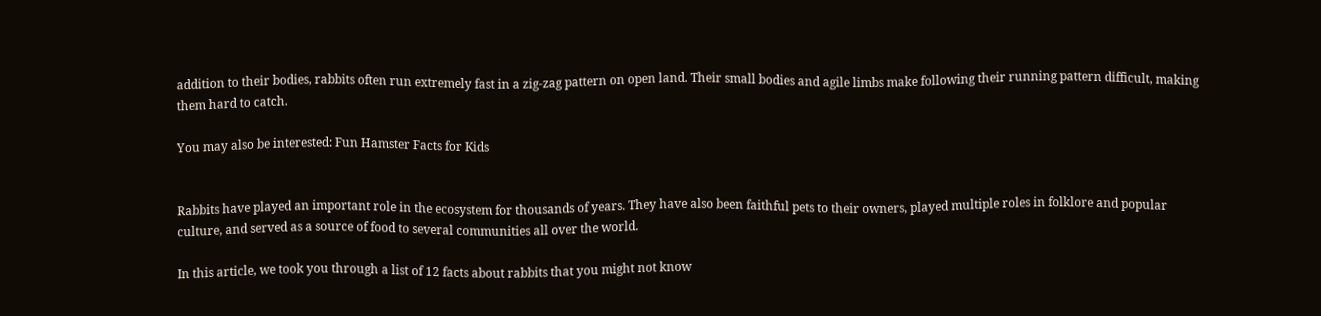addition to their bodies, rabbits often run extremely fast in a zig-zag pattern on open land. Their small bodies and agile limbs make following their running pattern difficult, making them hard to catch.

You may also be interested: Fun Hamster Facts for Kids


Rabbits have played an important role in the ecosystem for thousands of years. They have also been faithful pets to their owners, played multiple roles in folklore and popular culture, and served as a source of food to several communities all over the world.

In this article, we took you through a list of 12 facts about rabbits that you might not know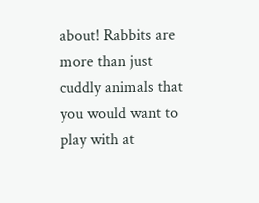about! Rabbits are more than just cuddly animals that you would want to play with at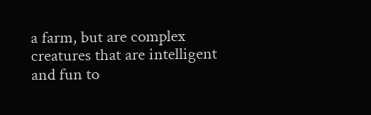a farm, but are complex creatures that are intelligent and fun to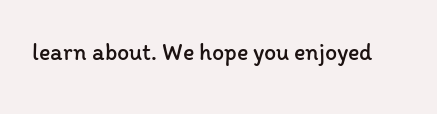learn about. We hope you enjoyed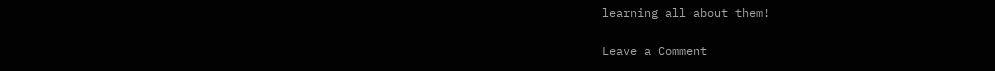learning all about them!

Leave a Comment